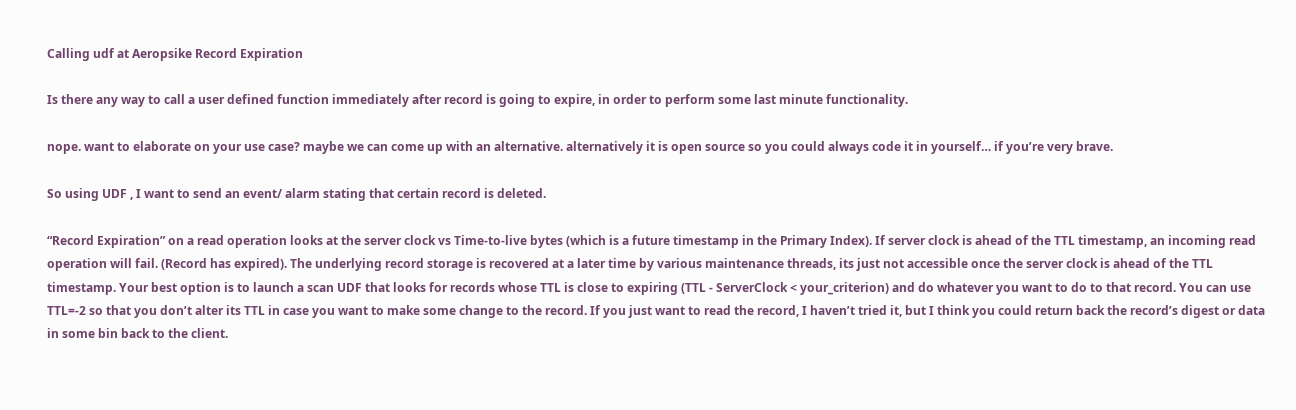Calling udf at Aeropsike Record Expiration

Is there any way to call a user defined function immediately after record is going to expire, in order to perform some last minute functionality.

nope. want to elaborate on your use case? maybe we can come up with an alternative. alternatively it is open source so you could always code it in yourself… if you’re very brave.

So using UDF , I want to send an event/ alarm stating that certain record is deleted.

“Record Expiration” on a read operation looks at the server clock vs Time-to-live bytes (which is a future timestamp in the Primary Index). If server clock is ahead of the TTL timestamp, an incoming read operation will fail. (Record has expired). The underlying record storage is recovered at a later time by various maintenance threads, its just not accessible once the server clock is ahead of the TTL timestamp. Your best option is to launch a scan UDF that looks for records whose TTL is close to expiring (TTL - ServerClock < your_criterion) and do whatever you want to do to that record. You can use TTL=-2 so that you don’t alter its TTL in case you want to make some change to the record. If you just want to read the record, I haven’t tried it, but I think you could return back the record’s digest or data in some bin back to the client.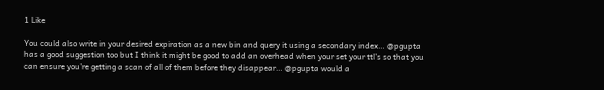1 Like

You could also write in your desired expiration as a new bin and query it using a secondary index… @pgupta has a good suggestion too but I think it might be good to add an overhead when your set your ttl’s so that you can ensure you’re getting a scan of all of them before they disappear… @pgupta would a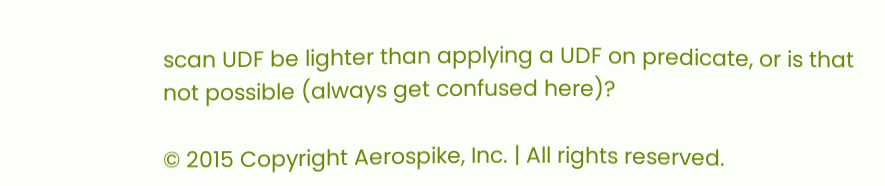scan UDF be lighter than applying a UDF on predicate, or is that not possible (always get confused here)?

© 2015 Copyright Aerospike, Inc. | All rights reserved.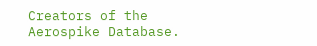Creators of the Aerospike Database.